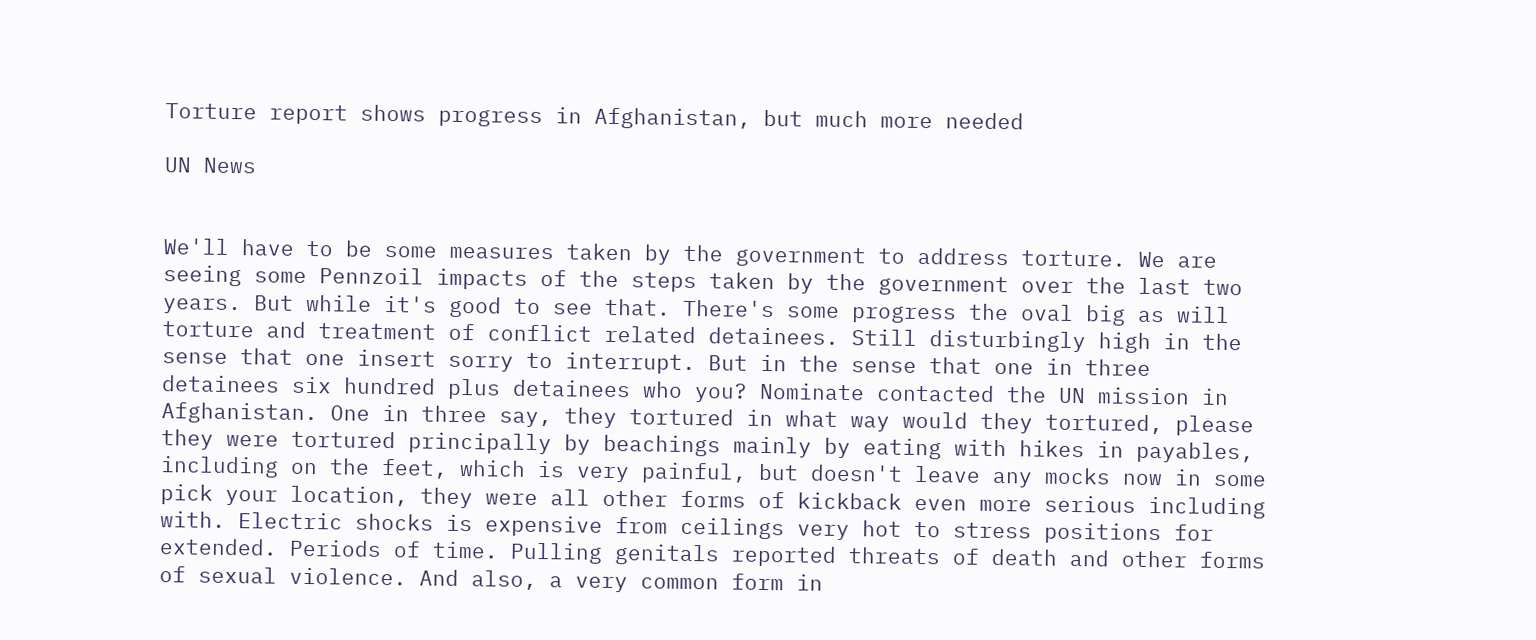Torture report shows progress in Afghanistan, but much more needed

UN News


We'll have to be some measures taken by the government to address torture. We are seeing some Pennzoil impacts of the steps taken by the government over the last two years. But while it's good to see that. There's some progress the oval big as will torture and treatment of conflict related detainees. Still disturbingly high in the sense that one insert sorry to interrupt. But in the sense that one in three detainees six hundred plus detainees who you? Nominate contacted the UN mission in Afghanistan. One in three say, they tortured in what way would they tortured, please they were tortured principally by beachings mainly by eating with hikes in payables, including on the feet, which is very painful, but doesn't leave any mocks now in some pick your location, they were all other forms of kickback even more serious including with. Electric shocks is expensive from ceilings very hot to stress positions for extended. Periods of time. Pulling genitals reported threats of death and other forms of sexual violence. And also, a very common form in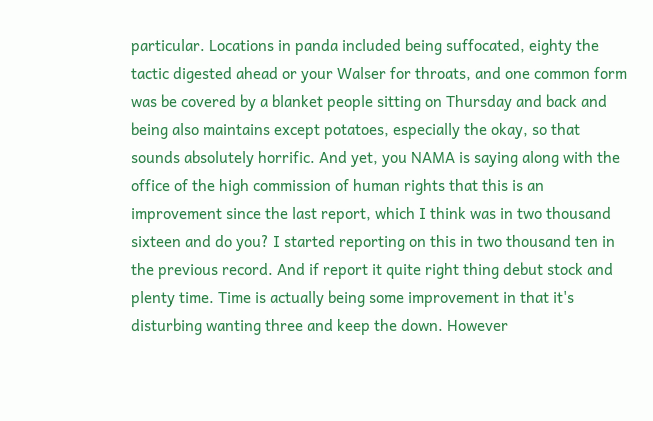particular. Locations in panda included being suffocated, eighty the tactic digested ahead or your Walser for throats, and one common form was be covered by a blanket people sitting on Thursday and back and being also maintains except potatoes, especially the okay, so that sounds absolutely horrific. And yet, you NAMA is saying along with the office of the high commission of human rights that this is an improvement since the last report, which I think was in two thousand sixteen and do you? I started reporting on this in two thousand ten in the previous record. And if report it quite right thing debut stock and plenty time. Time is actually being some improvement in that it's disturbing wanting three and keep the down. However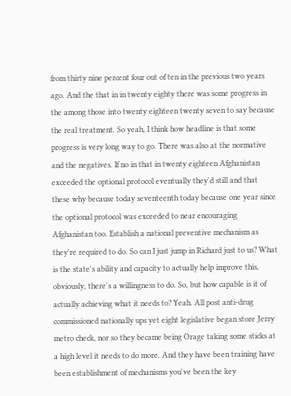from thirty nine percent four out of ten in the previous two years ago. And the that in in twenty eighty there was some progress in the among those into twenty eighteen twenty seven to say because the real treatment. So yeah, I think how headline is that some progress is very long way to go. There was also at the normative and the negatives. If no in that in twenty eighteen Afghanistan exceeded the optional protocol eventually they'd still and that these why because today seventeenth today because one year since the optional protocol was exceeded to near encouraging Afghanistan too. Establish a national preventive mechanism as they're required to do. So can I just jump in Richard just to us? What is the state's ability and capacity to actually help improve this, obviously, there's a willingness to do. So, but how capable is it of actually achieving what it needs to? Yeah. All post anti-drug commissioned nationally ups yet eight legislative began store Jerry metro check, nor so they became being Orage taking some sticks at a high level it needs to do more. And they have been training have been establishment of mechanisms you've been the key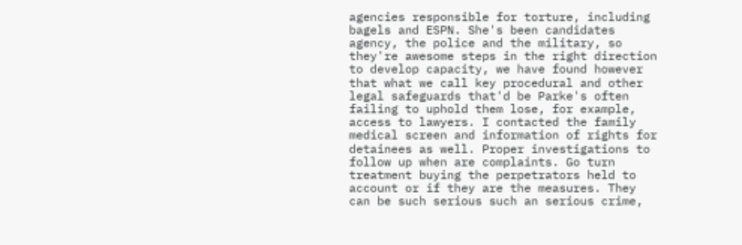agencies responsible for torture, including bagels and ESPN. She's been candidates agency, the police and the military, so they're awesome steps in the right direction to develop capacity, we have found however that what we call key procedural and other legal safeguards that'd be Parke's often failing to uphold them lose, for example, access to lawyers. I contacted the family medical screen and information of rights for detainees as well. Proper investigations to follow up when are complaints. Go turn treatment buying the perpetrators held to account or if they are the measures. They can be such serious such an serious crime,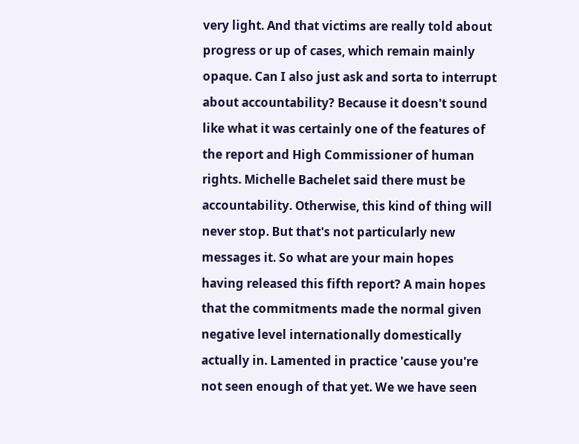very light. And that victims are really told about progress or up of cases, which remain mainly opaque. Can I also just ask and sorta to interrupt about accountability? Because it doesn't sound like what it was certainly one of the features of the report and High Commissioner of human rights. Michelle Bachelet said there must be accountability. Otherwise, this kind of thing will never stop. But that's not particularly new messages it. So what are your main hopes having released this fifth report? A main hopes that the commitments made the normal given negative level internationally domestically actually in. Lamented in practice 'cause you're not seen enough of that yet. We we have seen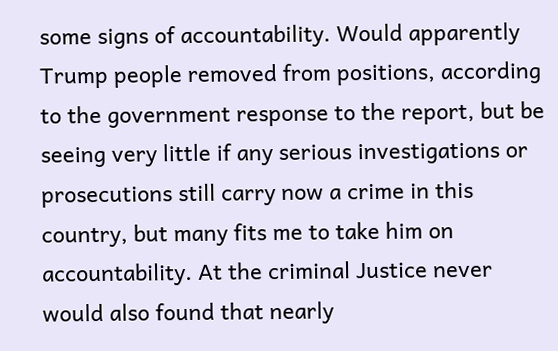some signs of accountability. Would apparently Trump people removed from positions, according to the government response to the report, but be seeing very little if any serious investigations or prosecutions still carry now a crime in this country, but many fits me to take him on accountability. At the criminal Justice never would also found that nearly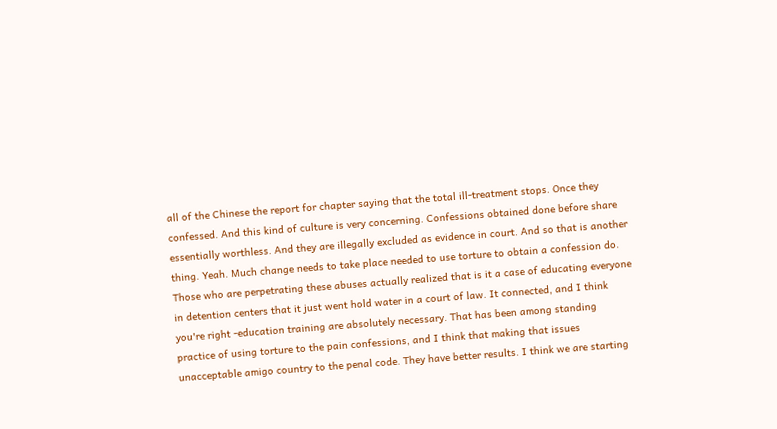all of the Chinese the report for chapter saying that the total ill-treatment stops. Once they confessed. And this kind of culture is very concerning. Confessions obtained done before share essentially worthless. And they are illegally excluded as evidence in court. And so that is another thing. Yeah. Much change needs to take place needed to use torture to obtain a confession do. Those who are perpetrating these abuses actually realized that is it a case of educating everyone in detention centers that it just went hold water in a court of law. It connected, and I think you're right -education training are absolutely necessary. That has been among standing practice of using torture to the pain confessions, and I think that making that issues unacceptable amigo country to the penal code. They have better results. I think we are starting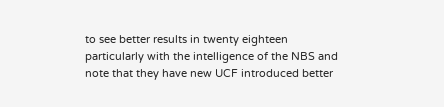to see better results in twenty eighteen particularly with the intelligence of the NBS and note that they have new UCF introduced better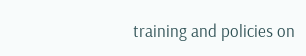training and policies on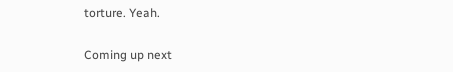torture. Yeah.

Coming up next